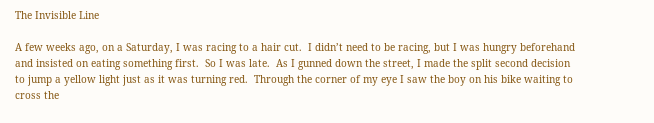The Invisible Line

A few weeks ago, on a Saturday, I was racing to a hair cut.  I didn’t need to be racing, but I was hungry beforehand and insisted on eating something first.  So I was late.  As I gunned down the street, I made the split second decision to jump a yellow light just as it was turning red.  Through the corner of my eye I saw the boy on his bike waiting to cross the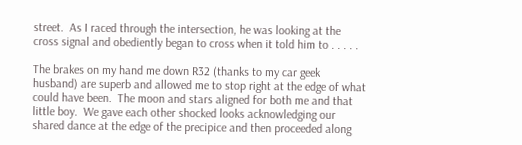street.  As I raced through the intersection, he was looking at the cross signal and obediently began to cross when it told him to . . . . .

The brakes on my hand me down R32 (thanks to my car geek husband) are superb and allowed me to stop right at the edge of what could have been.  The moon and stars aligned for both me and that little boy.  We gave each other shocked looks acknowledging our shared dance at the edge of the precipice and then proceeded along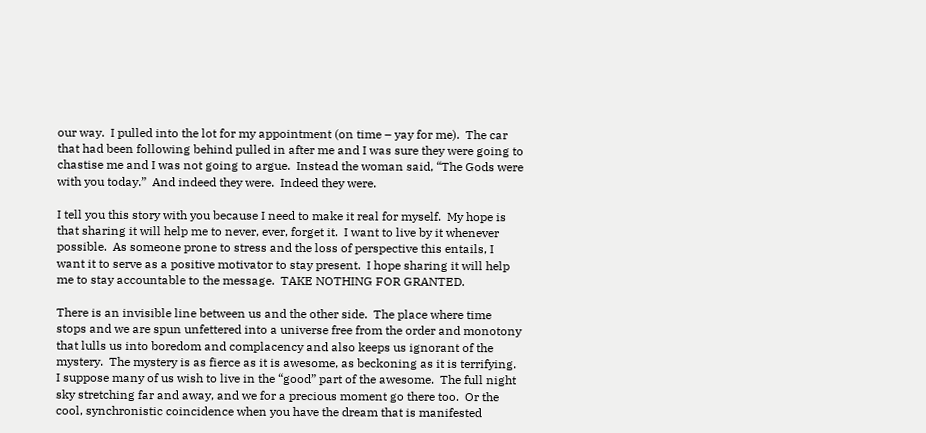our way.  I pulled into the lot for my appointment (on time – yay for me).  The car that had been following behind pulled in after me and I was sure they were going to chastise me and I was not going to argue.  Instead the woman said, “The Gods were with you today.”  And indeed they were.  Indeed they were.

I tell you this story with you because I need to make it real for myself.  My hope is that sharing it will help me to never, ever, forget it.  I want to live by it whenever possible.  As someone prone to stress and the loss of perspective this entails, I want it to serve as a positive motivator to stay present.  I hope sharing it will help me to stay accountable to the message.  TAKE NOTHING FOR GRANTED.

There is an invisible line between us and the other side.  The place where time stops and we are spun unfettered into a universe free from the order and monotony that lulls us into boredom and complacency and also keeps us ignorant of the mystery.  The mystery is as fierce as it is awesome, as beckoning as it is terrifying.  I suppose many of us wish to live in the “good” part of the awesome.  The full night sky stretching far and away, and we for a precious moment go there too.  Or the cool, synchronistic coincidence when you have the dream that is manifested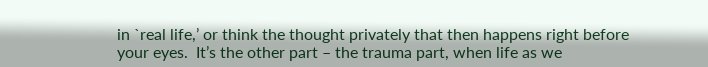in `real life,’ or think the thought privately that then happens right before your eyes.  It’s the other part – the trauma part, when life as we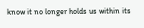know it no longer holds us within its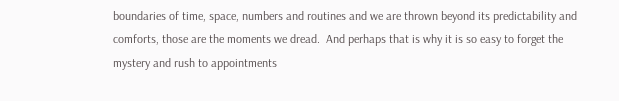boundaries of time, space, numbers and routines and we are thrown beyond its predictability and comforts, those are the moments we dread.  And perhaps that is why it is so easy to forget the mystery and rush to appointments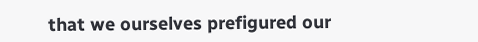that we ourselves prefigured our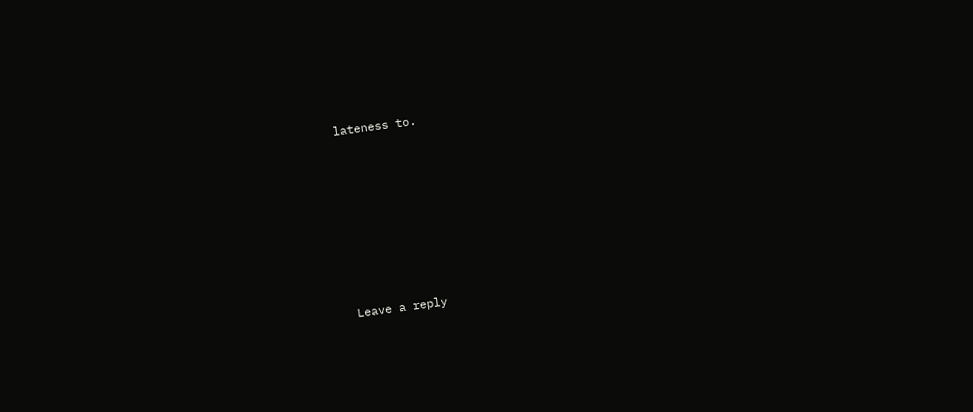lateness to.








Leave a reply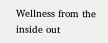Wellness from the inside out